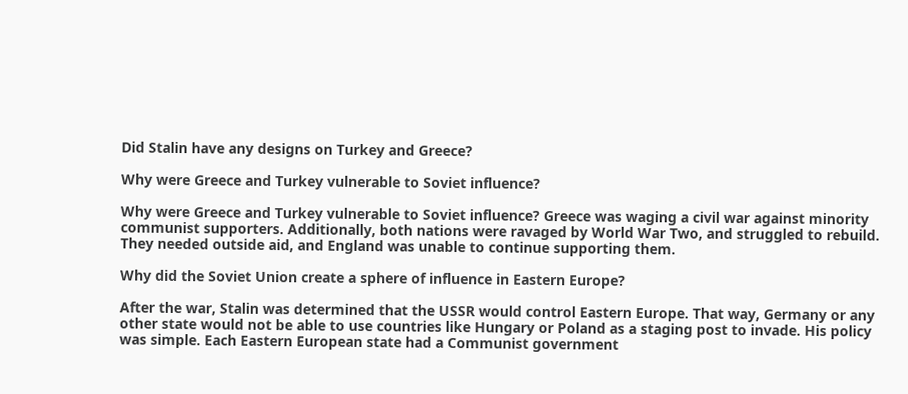Did Stalin have any designs on Turkey and Greece?

Why were Greece and Turkey vulnerable to Soviet influence?

Why were Greece and Turkey vulnerable to Soviet influence? Greece was waging a civil war against minority communist supporters. Additionally, both nations were ravaged by World War Two, and struggled to rebuild. They needed outside aid, and England was unable to continue supporting them.

Why did the Soviet Union create a sphere of influence in Eastern Europe?

After the war, Stalin was determined that the USSR would control Eastern Europe. That way, Germany or any other state would not be able to use countries like Hungary or Poland as a staging post to invade. His policy was simple. Each Eastern European state had a Communist government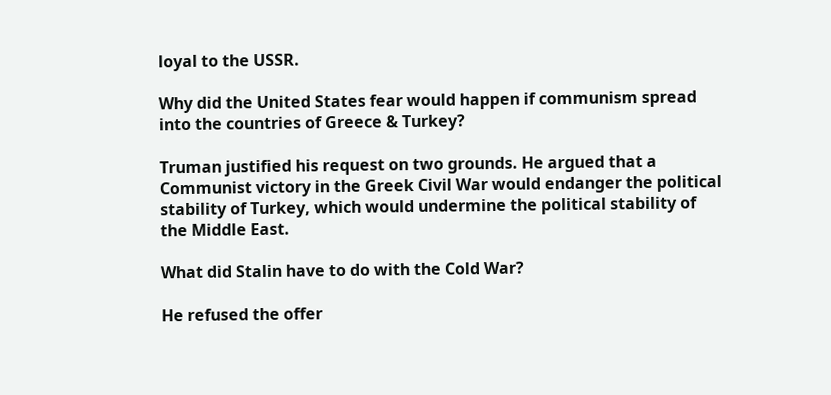loyal to the USSR.

Why did the United States fear would happen if communism spread into the countries of Greece & Turkey?

Truman justified his request on two grounds. He argued that a Communist victory in the Greek Civil War would endanger the political stability of Turkey, which would undermine the political stability of the Middle East.

What did Stalin have to do with the Cold War?

He refused the offer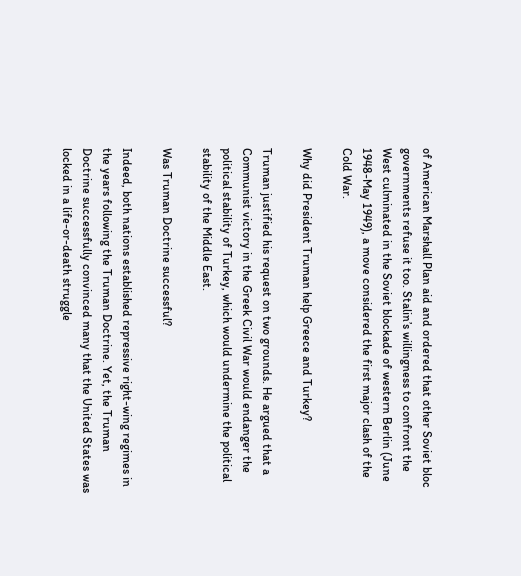of American Marshall Plan aid and ordered that other Soviet bloc governments refuse it too. Stalin’s willingness to confront the West culminated in the Soviet blockade of western Berlin (June 1948-May 1949), a move considered the first major clash of the Cold War.

Why did President Truman help Greece and Turkey?

Truman justified his request on two grounds. He argued that a Communist victory in the Greek Civil War would endanger the political stability of Turkey, which would undermine the political stability of the Middle East.

Was Truman Doctrine successful?

Indeed, both nations established repressive right-wing regimes in the years following the Truman Doctrine. Yet, the Truman Doctrine successfully convinced many that the United States was locked in a life-or-death struggle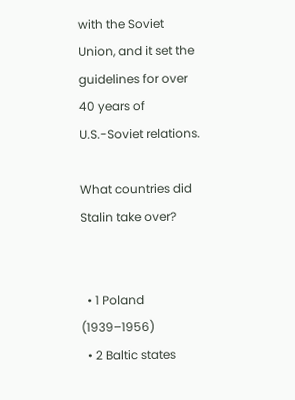with the Soviet Union, and it set the guidelines for over 40 years of U.S.-Soviet relations.

What countries did Stalin take over?


  • 1 Poland (1939–1956)
  • 2 Baltic states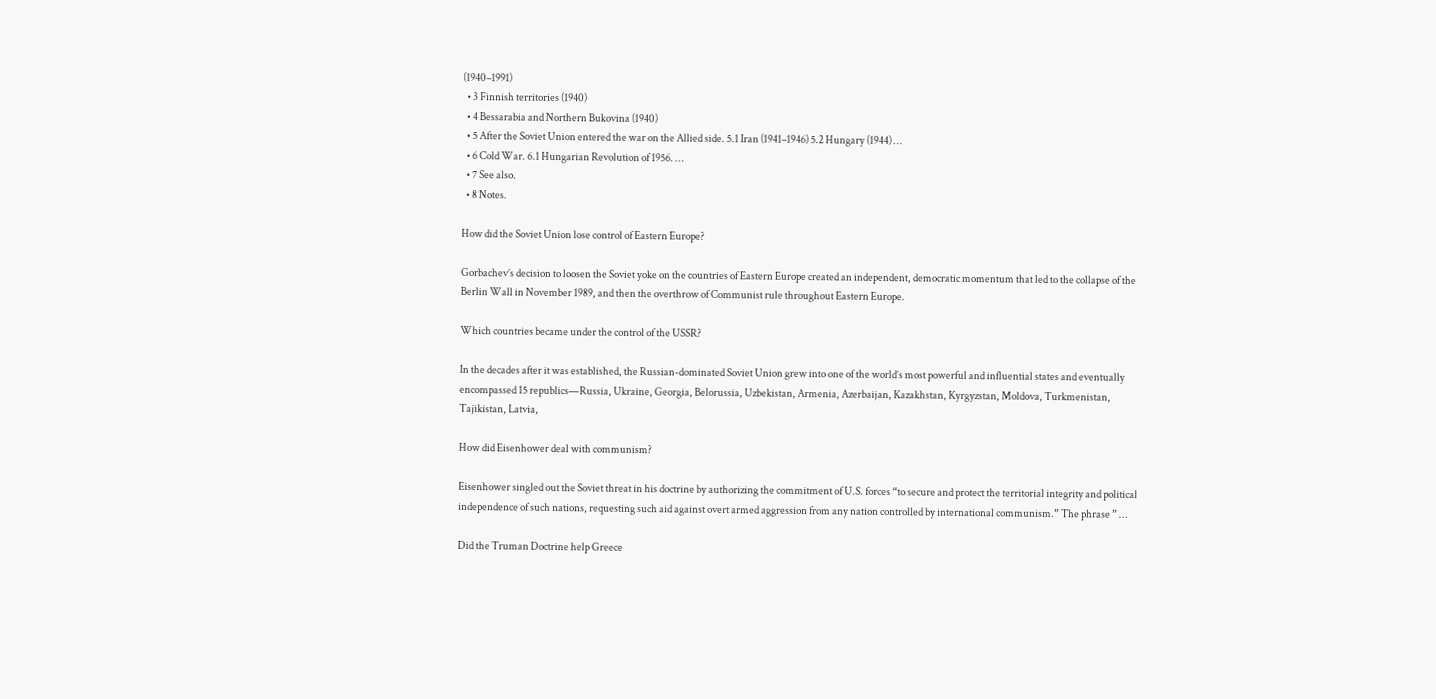(1940–1991)
  • 3 Finnish territories (1940)
  • 4 Bessarabia and Northern Bukovina (1940)
  • 5 After the Soviet Union entered the war on the Allied side. 5.1 Iran (1941–1946) 5.2 Hungary (1944) …
  • 6 Cold War. 6.1 Hungarian Revolution of 1956. …
  • 7 See also.
  • 8 Notes.

How did the Soviet Union lose control of Eastern Europe?

Gorbachev’s decision to loosen the Soviet yoke on the countries of Eastern Europe created an independent, democratic momentum that led to the collapse of the Berlin Wall in November 1989, and then the overthrow of Communist rule throughout Eastern Europe.

Which countries became under the control of the USSR?

In the decades after it was established, the Russian-dominated Soviet Union grew into one of the world’s most powerful and influential states and eventually encompassed 15 republics—Russia, Ukraine, Georgia, Belorussia, Uzbekistan, Armenia, Azerbaijan, Kazakhstan, Kyrgyzstan, Moldova, Turkmenistan, Tajikistan, Latvia,

How did Eisenhower deal with communism?

Eisenhower singled out the Soviet threat in his doctrine by authorizing the commitment of U.S. forces “to secure and protect the territorial integrity and political independence of such nations, requesting such aid against overt armed aggression from any nation controlled by international communism.” The phrase ” …

Did the Truman Doctrine help Greece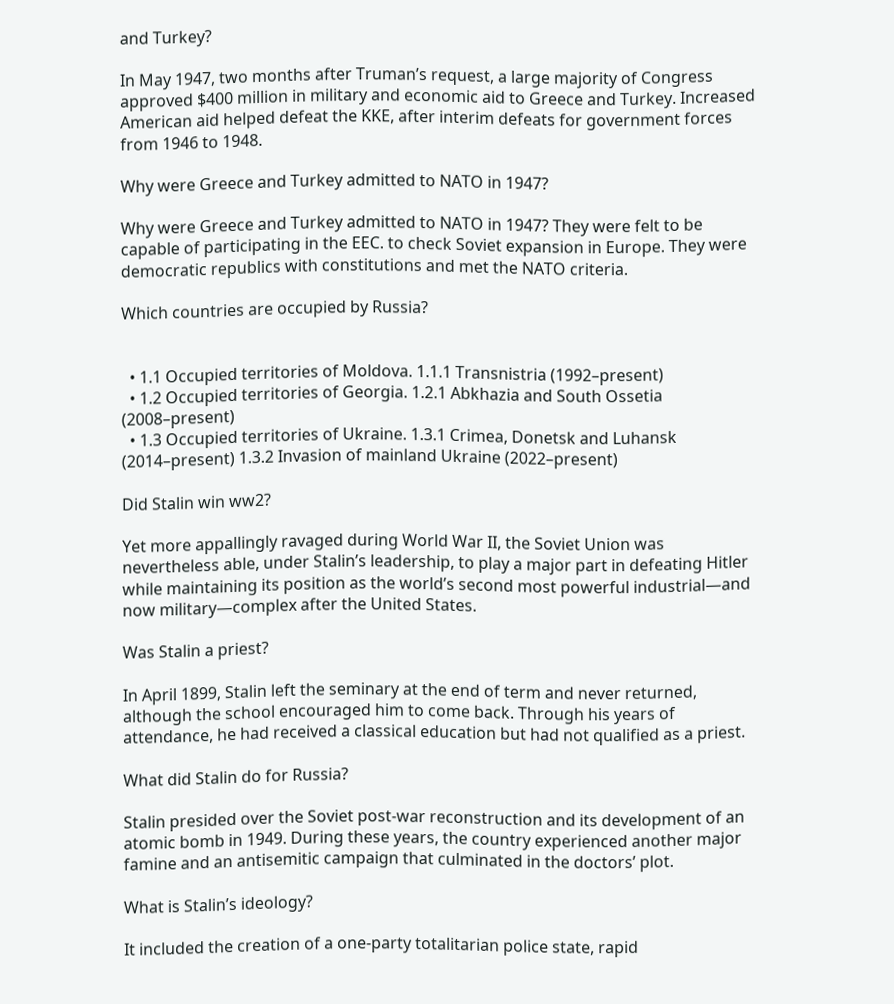and Turkey?

In May 1947, two months after Truman’s request, a large majority of Congress approved $400 million in military and economic aid to Greece and Turkey. Increased American aid helped defeat the KKE, after interim defeats for government forces from 1946 to 1948.

Why were Greece and Turkey admitted to NATO in 1947?

Why were Greece and Turkey admitted to NATO in 1947? They were felt to be capable of participating in the EEC. to check Soviet expansion in Europe. They were democratic republics with constitutions and met the NATO criteria.

Which countries are occupied by Russia?


  • 1.1 Occupied territories of Moldova. 1.1.1 Transnistria (1992–present)
  • 1.2 Occupied territories of Georgia. 1.2.1 Abkhazia and South Ossetia (2008–present)
  • 1.3 Occupied territories of Ukraine. 1.3.1 Crimea, Donetsk and Luhansk (2014–present) 1.3.2 Invasion of mainland Ukraine (2022–present)

Did Stalin win ww2?

Yet more appallingly ravaged during World War II, the Soviet Union was nevertheless able, under Stalin’s leadership, to play a major part in defeating Hitler while maintaining its position as the world’s second most powerful industrial—and now military—complex after the United States.

Was Stalin a priest?

In April 1899, Stalin left the seminary at the end of term and never returned, although the school encouraged him to come back. Through his years of attendance, he had received a classical education but had not qualified as a priest.

What did Stalin do for Russia?

Stalin presided over the Soviet post-war reconstruction and its development of an atomic bomb in 1949. During these years, the country experienced another major famine and an antisemitic campaign that culminated in the doctors’ plot.

What is Stalin’s ideology?

It included the creation of a one-party totalitarian police state, rapid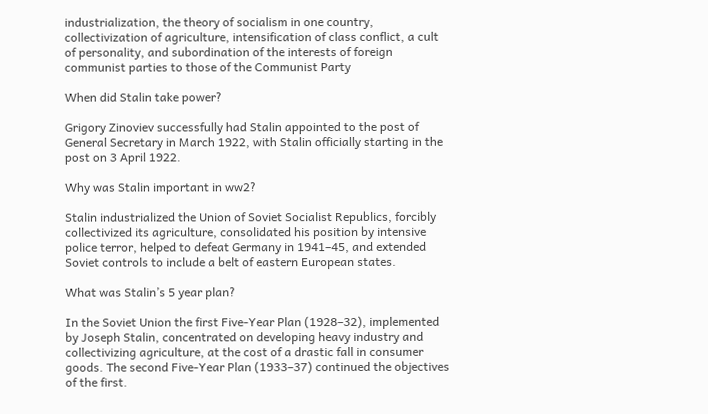industrialization, the theory of socialism in one country, collectivization of agriculture, intensification of class conflict, a cult of personality, and subordination of the interests of foreign communist parties to those of the Communist Party

When did Stalin take power?

Grigory Zinoviev successfully had Stalin appointed to the post of General Secretary in March 1922, with Stalin officially starting in the post on 3 April 1922.

Why was Stalin important in ww2?

Stalin industrialized the Union of Soviet Socialist Republics, forcibly collectivized its agriculture, consolidated his position by intensive police terror, helped to defeat Germany in 1941–45, and extended Soviet controls to include a belt of eastern European states.

What was Stalin’s 5 year plan?

In the Soviet Union the first Five-Year Plan (1928–32), implemented by Joseph Stalin, concentrated on developing heavy industry and collectivizing agriculture, at the cost of a drastic fall in consumer goods. The second Five-Year Plan (1933–37) continued the objectives of the first.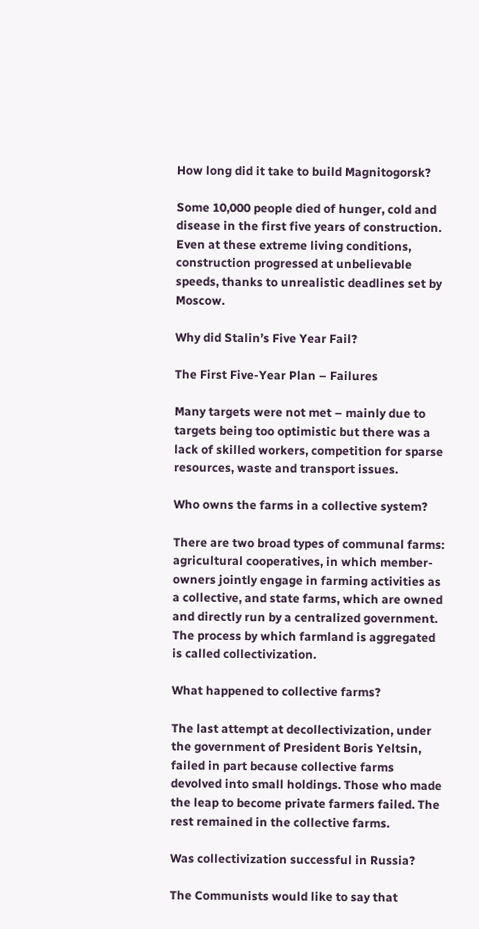How long did it take to build Magnitogorsk?

Some 10,000 people died of hunger, cold and disease in the first five years of construction. Even at these extreme living conditions, construction progressed at unbelievable speeds, thanks to unrealistic deadlines set by Moscow.

Why did Stalin’s Five Year Fail?

The First Five-Year Plan – Failures

Many targets were not met – mainly due to targets being too optimistic but there was a lack of skilled workers, competition for sparse resources, waste and transport issues.

Who owns the farms in a collective system?

There are two broad types of communal farms: agricultural cooperatives, in which member-owners jointly engage in farming activities as a collective, and state farms, which are owned and directly run by a centralized government. The process by which farmland is aggregated is called collectivization.

What happened to collective farms?

The last attempt at decollectivization, under the government of President Boris Yeltsin, failed in part because collective farms devolved into small holdings. Those who made the leap to become private farmers failed. The rest remained in the collective farms.

Was collectivization successful in Russia?

The Communists would like to say that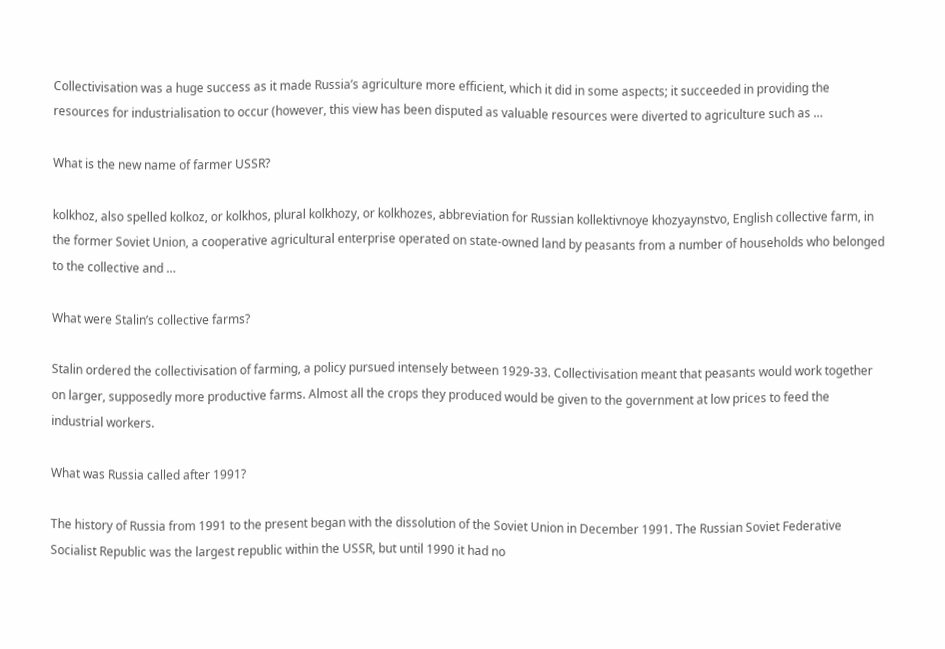Collectivisation was a huge success as it made Russia’s agriculture more efficient, which it did in some aspects; it succeeded in providing the resources for industrialisation to occur (however, this view has been disputed as valuable resources were diverted to agriculture such as …

What is the new name of farmer USSR?

kolkhoz, also spelled kolkoz, or kolkhos, plural kolkhozy, or kolkhozes, abbreviation for Russian kollektivnoye khozyaynstvo, English collective farm, in the former Soviet Union, a cooperative agricultural enterprise operated on state-owned land by peasants from a number of households who belonged to the collective and …

What were Stalin’s collective farms?

Stalin ordered the collectivisation of farming, a policy pursued intensely between 1929-33. Collectivisation meant that peasants would work together on larger, supposedly more productive farms. Almost all the crops they produced would be given to the government at low prices to feed the industrial workers.

What was Russia called after 1991?

The history of Russia from 1991 to the present began with the dissolution of the Soviet Union in December 1991. The Russian Soviet Federative Socialist Republic was the largest republic within the USSR, but until 1990 it had no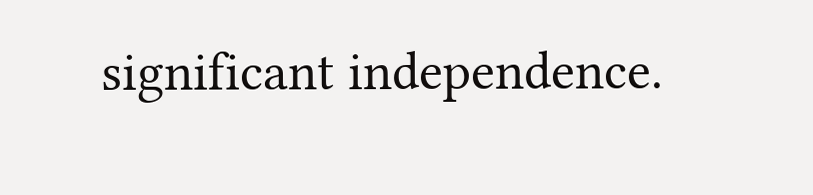significant independence.